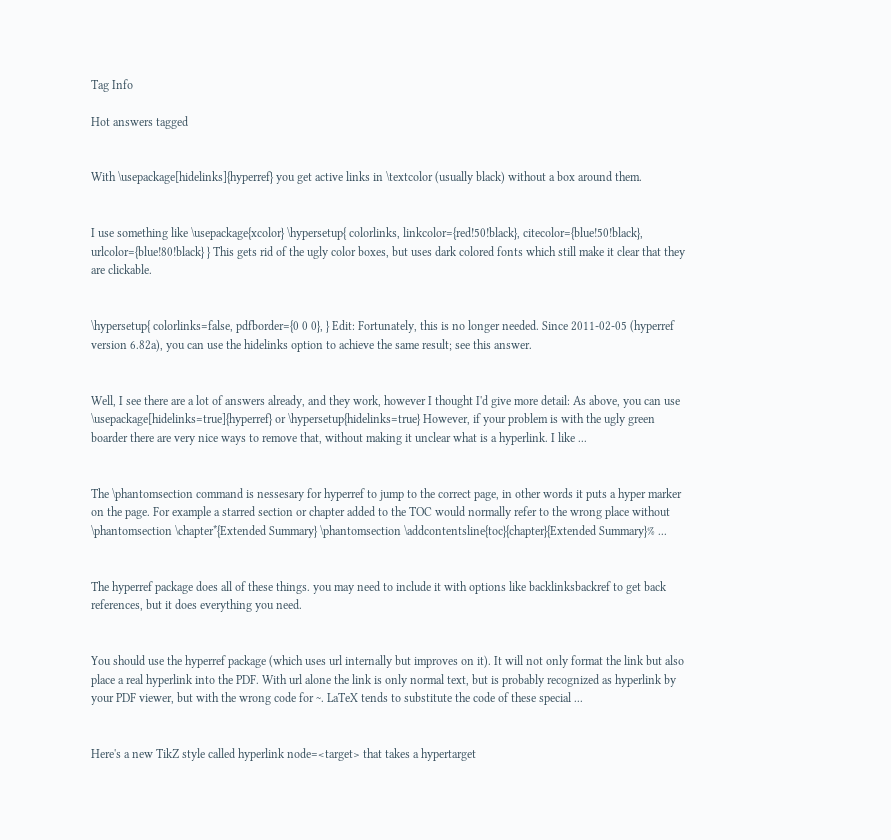Tag Info

Hot answers tagged


With \usepackage[hidelinks]{hyperref} you get active links in \textcolor (usually black) without a box around them.


I use something like \usepackage{xcolor} \hypersetup{ colorlinks, linkcolor={red!50!black}, citecolor={blue!50!black}, urlcolor={blue!80!black} } This gets rid of the ugly color boxes, but uses dark colored fonts which still make it clear that they are clickable.


\hypersetup{ colorlinks=false, pdfborder={0 0 0}, } Edit: Fortunately, this is no longer needed. Since 2011-02-05 (hyperref version 6.82a), you can use the hidelinks option to achieve the same result; see this answer.


Well, I see there are a lot of answers already, and they work, however I thought I'd give more detail: As above, you can use \usepackage[hidelinks=true]{hyperref} or \hypersetup{hidelinks=true} However, if your problem is with the ugly green boarder there are very nice ways to remove that, without making it unclear what is a hyperlink. I like ...


The \phantomsection command is nessesary for hyperref to jump to the correct page, in other words it puts a hyper marker on the page. For example a starred section or chapter added to the TOC would normally refer to the wrong place without \phantomsection \chapter*{Extended Summary} \phantomsection \addcontentsline{toc}{chapter}{Extended Summary}% ...


The hyperref package does all of these things. you may need to include it with options like backlinksbackref to get back references, but it does everything you need.


You should use the hyperref package (which uses url internally but improves on it). It will not only format the link but also place a real hyperlink into the PDF. With url alone the link is only normal text, but is probably recognized as hyperlink by your PDF viewer, but with the wrong code for ~. LaTeX tends to substitute the code of these special ...


Here's a new TikZ style called hyperlink node=<target> that takes a hypertarget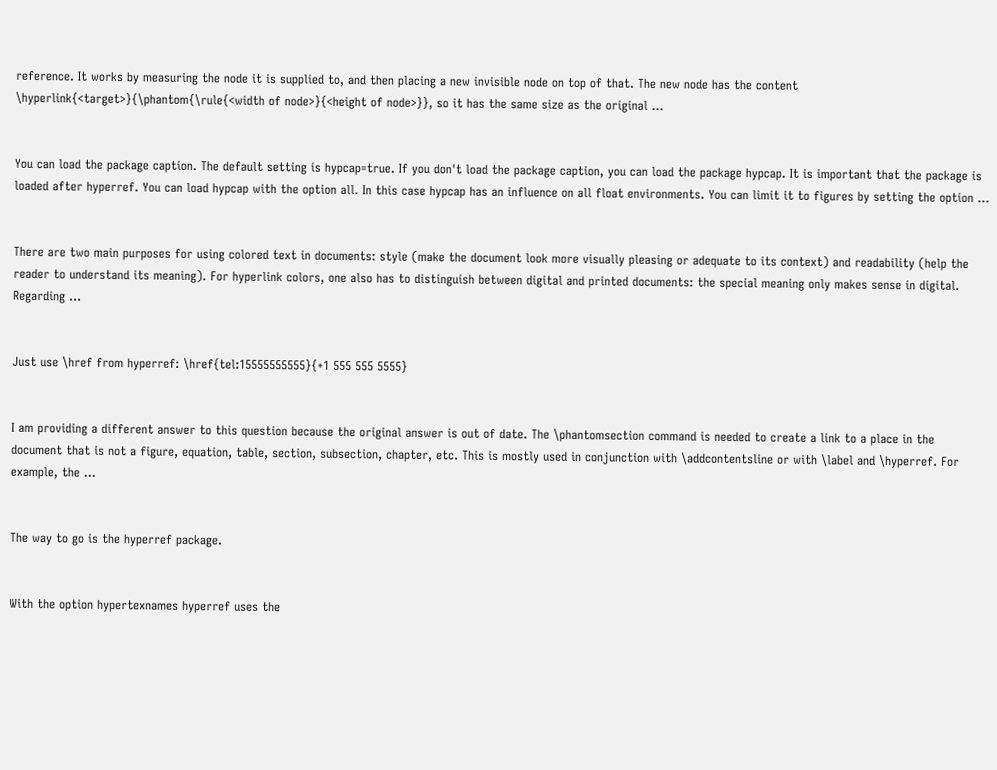reference. It works by measuring the node it is supplied to, and then placing a new invisible node on top of that. The new node has the content \hyperlink{<target>}{\phantom{\rule{<width of node>}{<height of node>}}, so it has the same size as the original ...


You can load the package caption. The default setting is hypcap=true. If you don't load the package caption, you can load the package hypcap. It is important that the package is loaded after hyperref. You can load hypcap with the option all. In this case hypcap has an influence on all float environments. You can limit it to figures by setting the option ...


There are two main purposes for using colored text in documents: style (make the document look more visually pleasing or adequate to its context) and readability (help the reader to understand its meaning). For hyperlink colors, one also has to distinguish between digital and printed documents: the special meaning only makes sense in digital. Regarding ...


Just use \href from hyperref: \href{tel:15555555555}{+1 555 555 5555}


I am providing a different answer to this question because the original answer is out of date. The \phantomsection command is needed to create a link to a place in the document that is not a figure, equation, table, section, subsection, chapter, etc. This is mostly used in conjunction with \addcontentsline or with \label and \hyperref. For example, the ...


The way to go is the hyperref package.


With the option hypertexnames hyperref uses the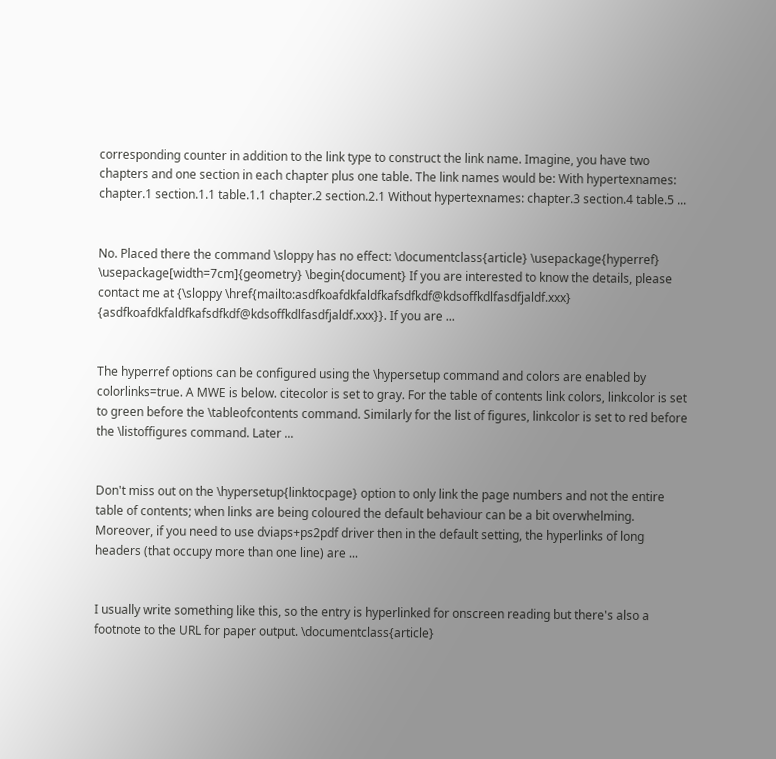corresponding counter in addition to the link type to construct the link name. Imagine, you have two chapters and one section in each chapter plus one table. The link names would be: With hypertexnames: chapter.1 section.1.1 table.1.1 chapter.2 section.2.1 Without hypertexnames: chapter.3 section.4 table.5 ...


No. Placed there the command \sloppy has no effect: \documentclass{article} \usepackage{hyperref} \usepackage[width=7cm]{geometry} \begin{document} If you are interested to know the details, please contact me at {\sloppy \href{mailto:asdfkoafdkfaldfkafsdfkdf@kdsoffkdlfasdfjaldf.xxx} {asdfkoafdkfaldfkafsdfkdf@kdsoffkdlfasdfjaldf.xxx}}. If you are ...


The hyperref options can be configured using the \hypersetup command and colors are enabled by colorlinks=true. A MWE is below. citecolor is set to gray. For the table of contents link colors, linkcolor is set to green before the \tableofcontents command. Similarly for the list of figures, linkcolor is set to red before the \listoffigures command. Later ...


Don't miss out on the \hypersetup{linktocpage} option to only link the page numbers and not the entire table of contents; when links are being coloured the default behaviour can be a bit overwhelming. Moreover, if you need to use dviaps+ps2pdf driver then in the default setting, the hyperlinks of long headers (that occupy more than one line) are ...


I usually write something like this, so the entry is hyperlinked for onscreen reading but there's also a footnote to the URL for paper output. \documentclass{article}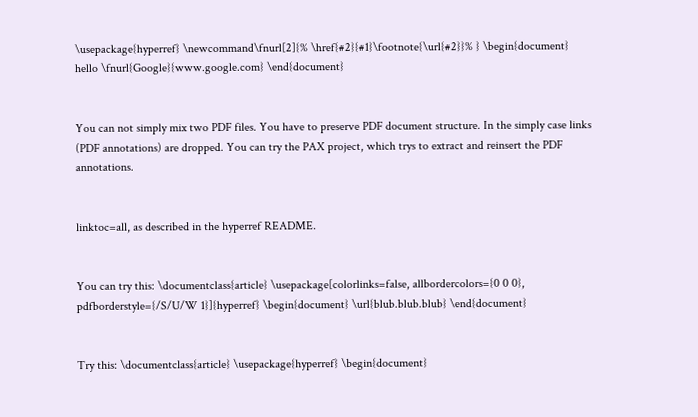\usepackage{hyperref} \newcommand\fnurl[2]{% \href{#2}{#1}\footnote{\url{#2}}% } \begin{document} hello \fnurl{Google}{www.google.com} \end{document}


You can not simply mix two PDF files. You have to preserve PDF document structure. In the simply case links (PDF annotations) are dropped. You can try the PAX project, which trys to extract and reinsert the PDF annotations.


linktoc=all, as described in the hyperref README.


You can try this: \documentclass{article} \usepackage[colorlinks=false, allbordercolors={0 0 0}, pdfborderstyle={/S/U/W 1}]{hyperref} \begin{document} \url{blub.blub.blub} \end{document}


Try this: \documentclass{article} \usepackage{hyperref} \begin{document}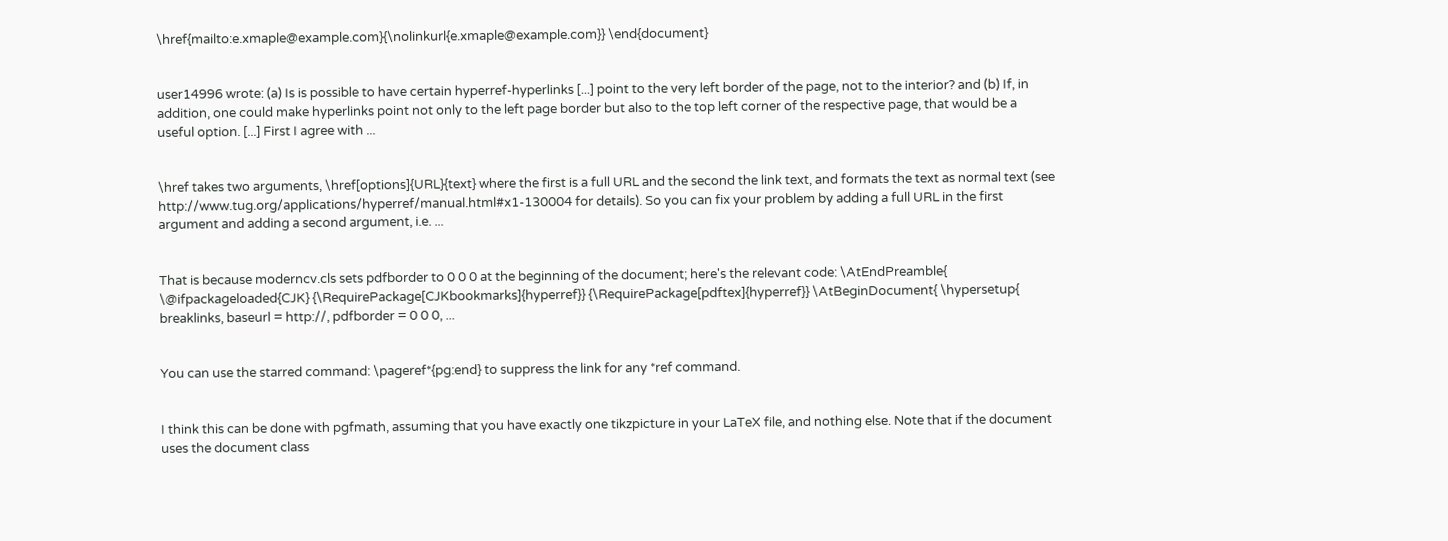\href{mailto:e.xmaple@example.com}{\nolinkurl{e.xmaple@example.com}} \end{document}


user14996 wrote: (a) Is is possible to have certain hyperref-hyperlinks [...] point to the very left border of the page, not to the interior? and (b) If, in addition, one could make hyperlinks point not only to the left page border but also to the top left corner of the respective page, that would be a useful option. [...] First I agree with ...


\href takes two arguments, \href[options]{URL}{text} where the first is a full URL and the second the link text, and formats the text as normal text (see http://www.tug.org/applications/hyperref/manual.html#x1-130004 for details). So you can fix your problem by adding a full URL in the first argument and adding a second argument, i.e. ...


That is because moderncv.cls sets pdfborder to 0 0 0 at the beginning of the document; here's the relevant code: \AtEndPreamble{ \@ifpackageloaded{CJK} {\RequirePackage[CJKbookmarks]{hyperref}} {\RequirePackage[pdftex]{hyperref}} \AtBeginDocument{ \hypersetup{ breaklinks, baseurl = http://, pdfborder = 0 0 0, ...


You can use the starred command: \pageref*{pg:end} to suppress the link for any *ref command.


I think this can be done with pgfmath, assuming that you have exactly one tikzpicture in your LaTeX file, and nothing else. Note that if the document uses the document class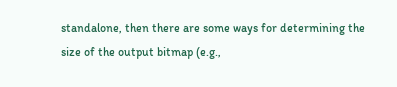standalone, then there are some ways for determining the size of the output bitmap (e.g.,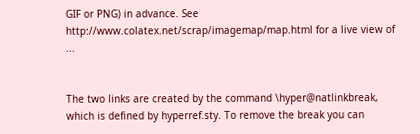GIF or PNG) in advance. See http://www.colatex.net/scrap/imagemap/map.html for a live view of ...


The two links are created by the command \hyper@natlinkbreak, which is defined by hyperref.sty. To remove the break you can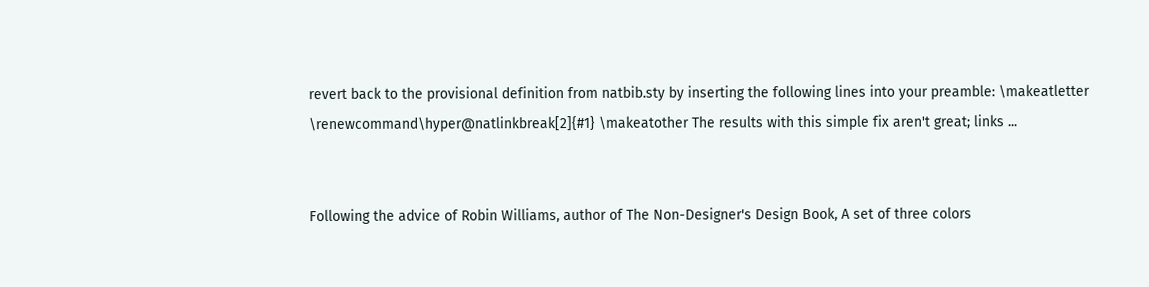revert back to the provisional definition from natbib.sty by inserting the following lines into your preamble: \makeatletter \renewcommand\hyper@natlinkbreak[2]{#1} \makeatother The results with this simple fix aren't great; links ...


Following the advice of Robin Williams, author of The Non-Designer's Design Book, A set of three colors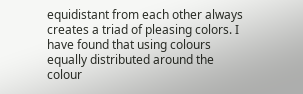equidistant from each other always creates a triad of pleasing colors. I have found that using colours equally distributed around the colour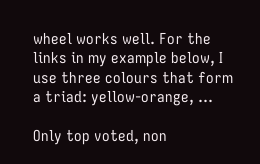wheel works well. For the links in my example below, I use three colours that form a triad: yellow-orange, ...

Only top voted, non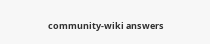community-wiki answers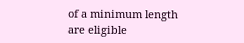of a minimum length are eligible